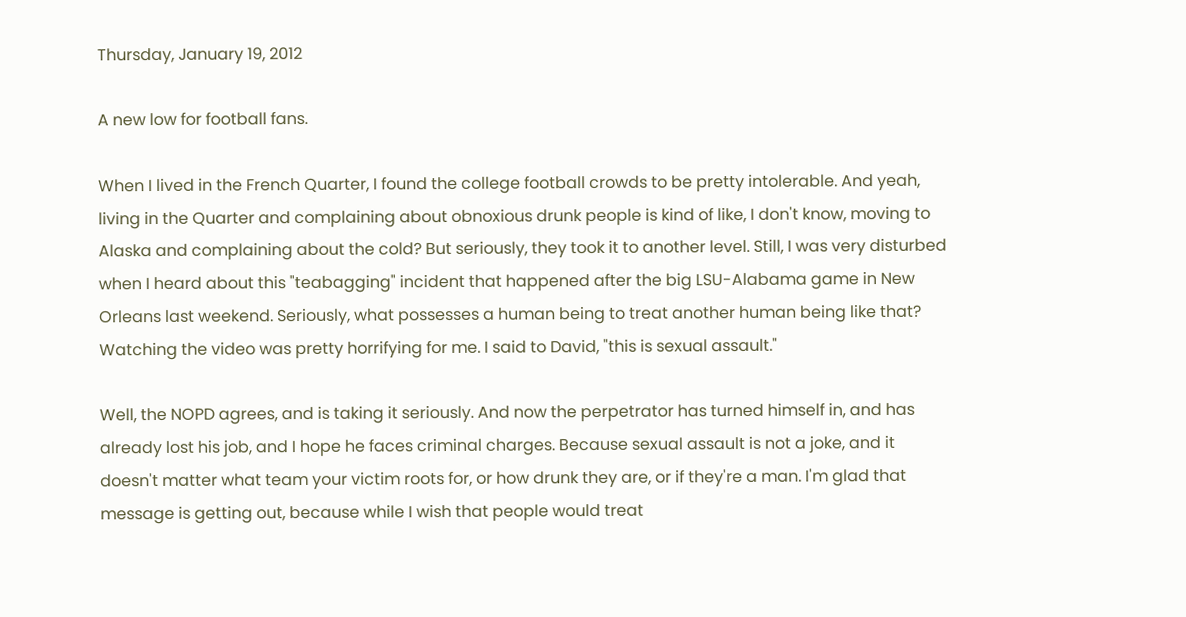Thursday, January 19, 2012

A new low for football fans.

When I lived in the French Quarter, I found the college football crowds to be pretty intolerable. And yeah, living in the Quarter and complaining about obnoxious drunk people is kind of like, I don't know, moving to Alaska and complaining about the cold? But seriously, they took it to another level. Still, I was very disturbed when I heard about this "teabagging" incident that happened after the big LSU-Alabama game in New Orleans last weekend. Seriously, what possesses a human being to treat another human being like that? Watching the video was pretty horrifying for me. I said to David, "this is sexual assault."

Well, the NOPD agrees, and is taking it seriously. And now the perpetrator has turned himself in, and has already lost his job, and I hope he faces criminal charges. Because sexual assault is not a joke, and it doesn't matter what team your victim roots for, or how drunk they are, or if they're a man. I'm glad that message is getting out, because while I wish that people would treat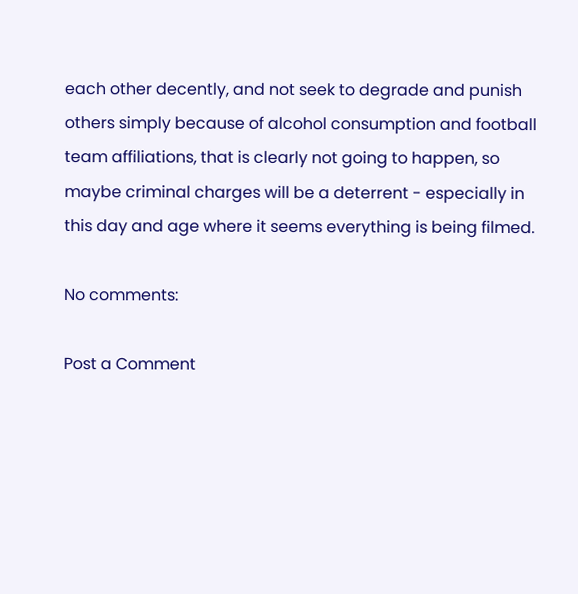each other decently, and not seek to degrade and punish others simply because of alcohol consumption and football team affiliations, that is clearly not going to happen, so maybe criminal charges will be a deterrent - especially in this day and age where it seems everything is being filmed.

No comments:

Post a Comment